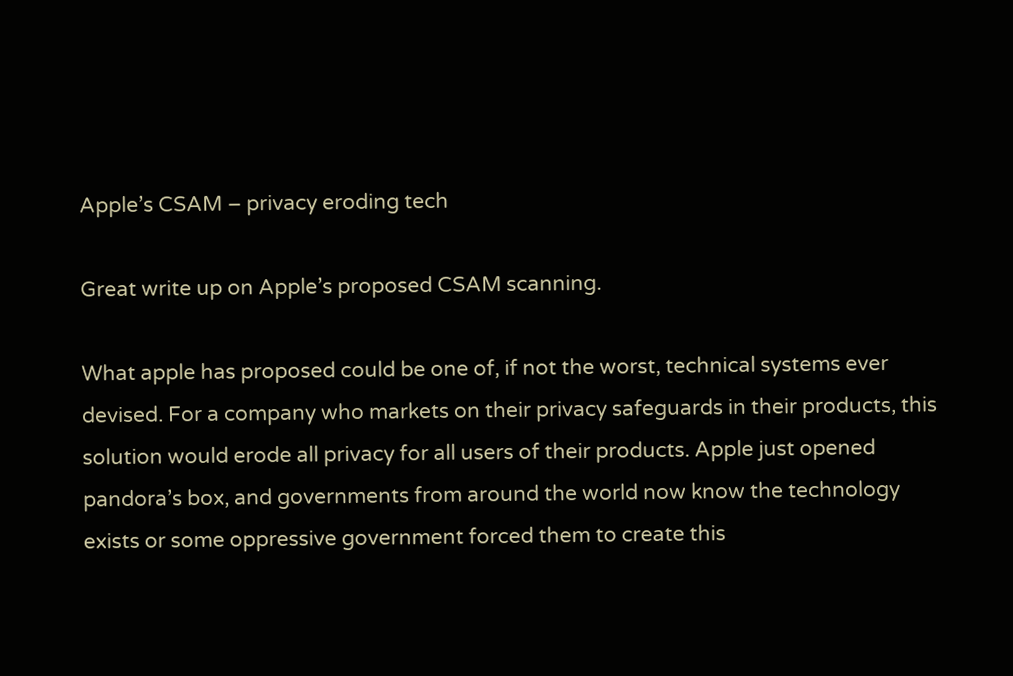Apple’s CSAM – privacy eroding tech

Great write up on Apple’s proposed CSAM scanning.

What apple has proposed could be one of, if not the worst, technical systems ever devised. For a company who markets on their privacy safeguards in their products, this solution would erode all privacy for all users of their products. Apple just opened pandora’s box, and governments from around the world now know the technology exists or some oppressive government forced them to create this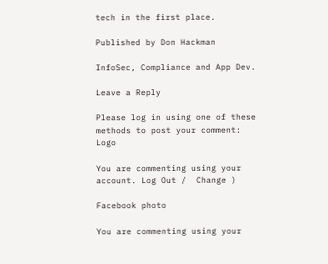tech in the first place.

Published by Don Hackman

InfoSec, Compliance and App Dev.

Leave a Reply

Please log in using one of these methods to post your comment: Logo

You are commenting using your account. Log Out /  Change )

Facebook photo

You are commenting using your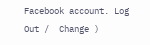Facebook account. Log Out /  Change )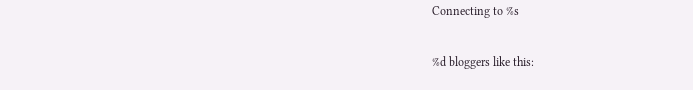Connecting to %s

%d bloggers like this: